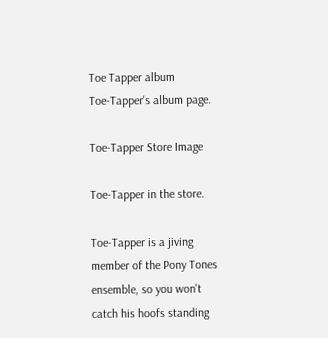Toe Tapper album
Toe-Tapper's album page.

Toe-Tapper Store Image

Toe-Tapper in the store.

Toe-Tapper is a jiving member of the Pony Tones ensemble, so you won't catch his hoofs standing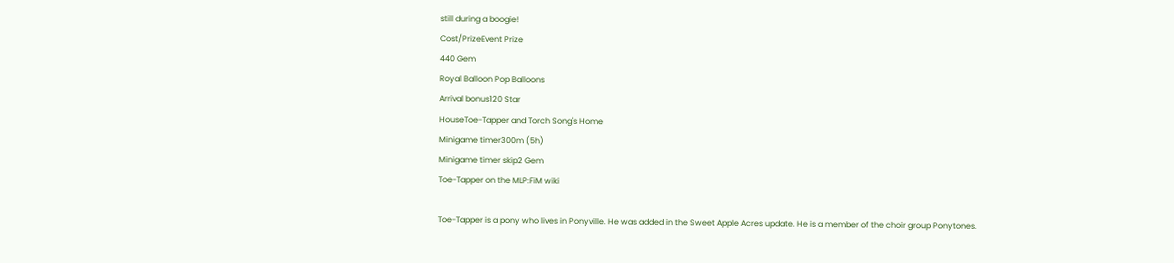still during a boogie!
Cost/PrizeEvent Prize
440 Gem
Royal Balloon Pop Balloons
Arrival bonus120 Star
HouseToe-Tapper and Torch Song's Home
Minigame timer300m (5h)
Minigame timer skip2 Gem
Toe-Tapper on the MLP:FiM wiki

Toe-Tapper is a pony who lives in Ponyville. He was added in the Sweet Apple Acres update. He is a member of the choir group Ponytones.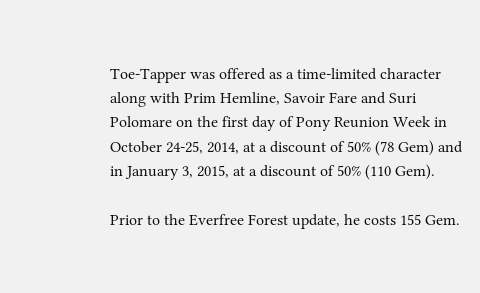Toe-Tapper was offered as a time-limited character along with Prim Hemline, Savoir Fare and Suri Polomare on the first day of Pony Reunion Week in October 24-25, 2014, at a discount of 50% (78 Gem) and in January 3, 2015, at a discount of 50% (110 Gem).

Prior to the Everfree Forest update, he costs 155 Gem.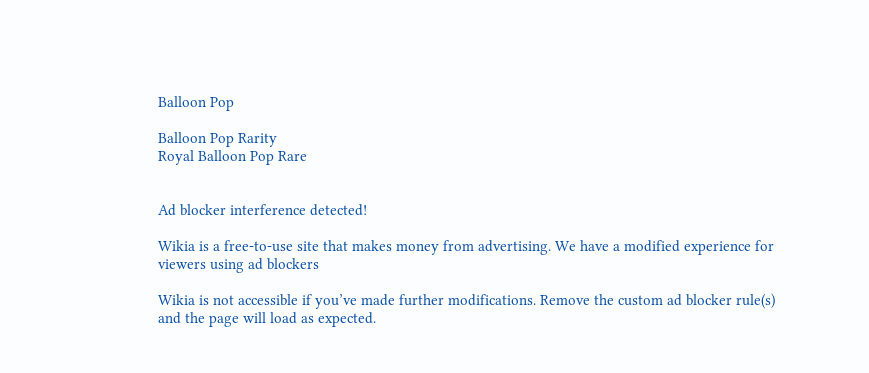Balloon Pop

Balloon Pop Rarity
Royal Balloon Pop Rare


Ad blocker interference detected!

Wikia is a free-to-use site that makes money from advertising. We have a modified experience for viewers using ad blockers

Wikia is not accessible if you’ve made further modifications. Remove the custom ad blocker rule(s) and the page will load as expected.